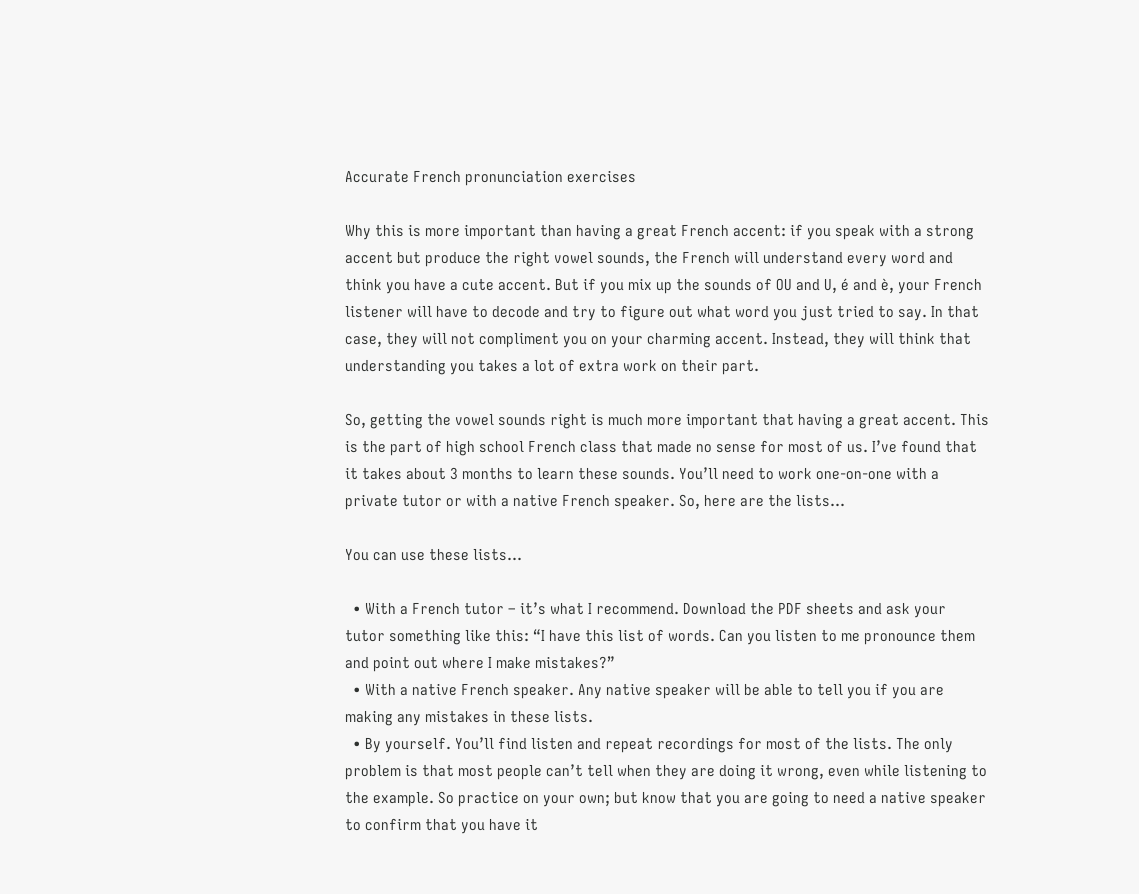Accurate French pronunciation exercises

Why this is more important than having a great French accent: if you speak with a strong accent but produce the right vowel sounds, the French will understand every word and think you have a cute accent. But if you mix up the sounds of OU and U, é and è, your French listener will have to decode and try to figure out what word you just tried to say. In that case, they will not compliment you on your charming accent. Instead, they will think that understanding you takes a lot of extra work on their part.

So, getting the vowel sounds right is much more important that having a great accent. This is the part of high school French class that made no sense for most of us. I’ve found that it takes about 3 months to learn these sounds. You’ll need to work one-on-one with a private tutor or with a native French speaker. So, here are the lists…

You can use these lists…

  • With a French tutor – it’s what I recommend. Download the PDF sheets and ask your tutor something like this: “I have this list of words. Can you listen to me pronounce them and point out where I make mistakes?”
  • With a native French speaker. Any native speaker will be able to tell you if you are making any mistakes in these lists.
  • By yourself. You’ll find listen and repeat recordings for most of the lists. The only problem is that most people can’t tell when they are doing it wrong, even while listening to the example. So practice on your own; but know that you are going to need a native speaker to confirm that you have it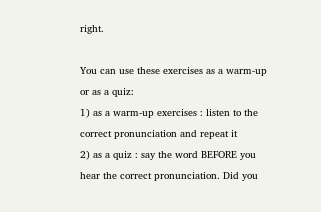right.

You can use these exercises as a warm-up or as a quiz:
1) as a warm-up exercises : listen to the correct pronunciation and repeat it
2) as a quiz : say the word BEFORE you hear the correct pronunciation. Did you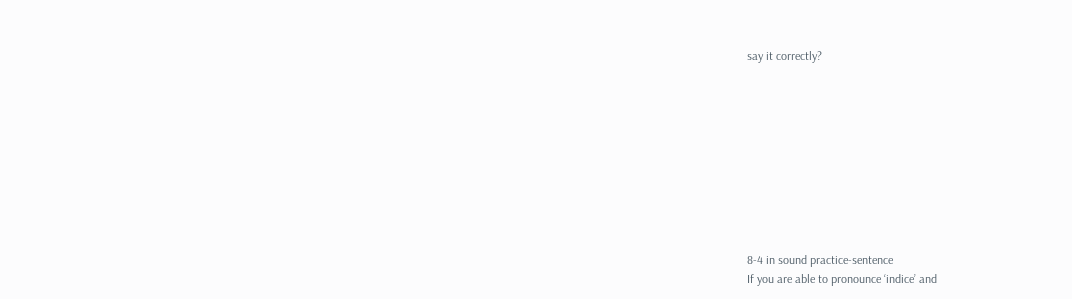say it correctly?










8-4 in sound practice-sentence
If you are able to pronounce ‘indice’ and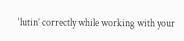‘lutin’ correctly while working with your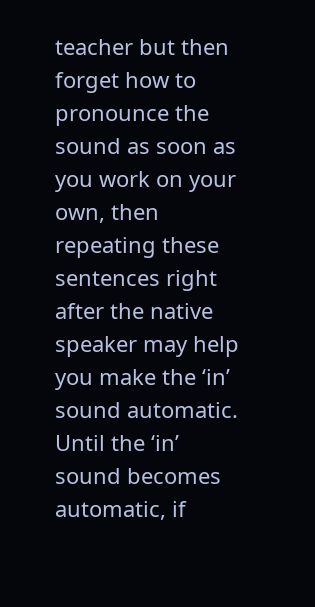teacher but then forget how to pronounce the sound as soon as you work on your own, then repeating these sentences right after the native speaker may help you make the ‘in’ sound automatic. Until the ‘in’ sound becomes automatic, if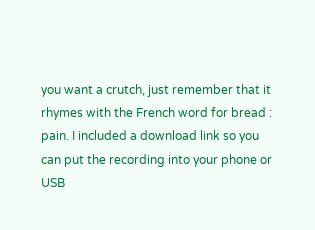you want a crutch, just remember that it rhymes with the French word for bread : pain. I included a download link so you can put the recording into your phone or USB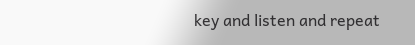key and listen and repeat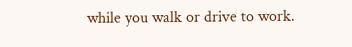while you walk or drive to work.